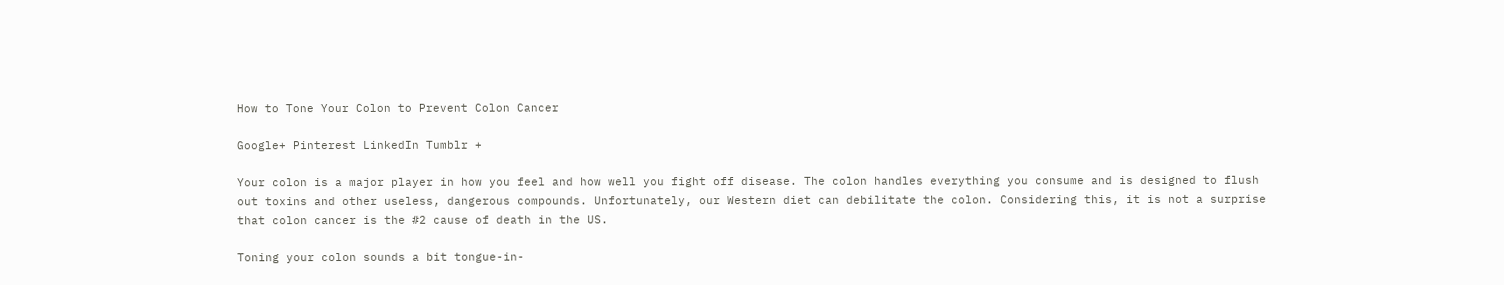How to Tone Your Colon to Prevent Colon Cancer

Google+ Pinterest LinkedIn Tumblr +

Your colon is a major player in how you feel and how well you fight off disease. The colon handles everything you consume and is designed to flush out toxins and other useless, dangerous compounds. Unfortunately, our Western diet can debilitate the colon. Considering this, it is not a surprise that colon cancer is the #2 cause of death in the US.

Toning your colon sounds a bit tongue-in-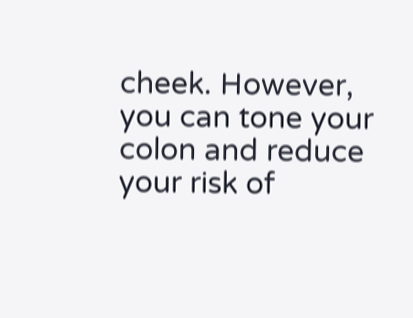cheek. However, you can tone your colon and reduce your risk of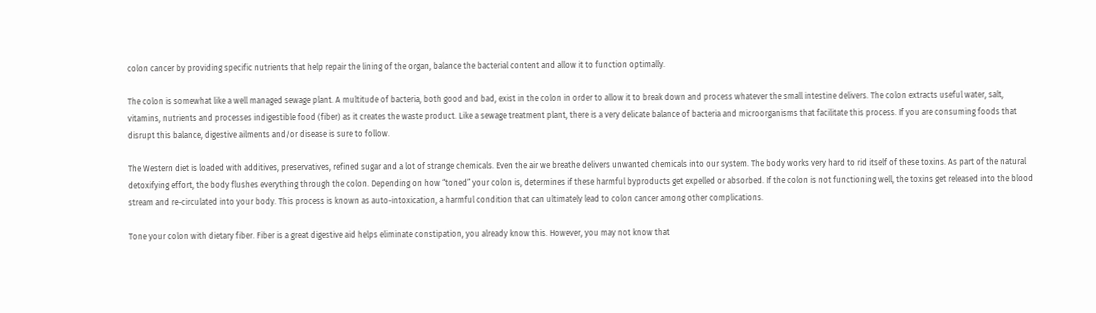colon cancer by providing specific nutrients that help repair the lining of the organ, balance the bacterial content and allow it to function optimally.

The colon is somewhat like a well managed sewage plant. A multitude of bacteria, both good and bad, exist in the colon in order to allow it to break down and process whatever the small intestine delivers. The colon extracts useful water, salt, vitamins, nutrients and processes indigestible food (fiber) as it creates the waste product. Like a sewage treatment plant, there is a very delicate balance of bacteria and microorganisms that facilitate this process. If you are consuming foods that disrupt this balance, digestive ailments and/or disease is sure to follow.

The Western diet is loaded with additives, preservatives, refined sugar and a lot of strange chemicals. Even the air we breathe delivers unwanted chemicals into our system. The body works very hard to rid itself of these toxins. As part of the natural detoxifying effort, the body flushes everything through the colon. Depending on how “toned” your colon is, determines if these harmful byproducts get expelled or absorbed. If the colon is not functioning well, the toxins get released into the blood stream and re-circulated into your body. This process is known as auto-intoxication, a harmful condition that can ultimately lead to colon cancer among other complications.

Tone your colon with dietary fiber. Fiber is a great digestive aid helps eliminate constipation, you already know this. However, you may not know that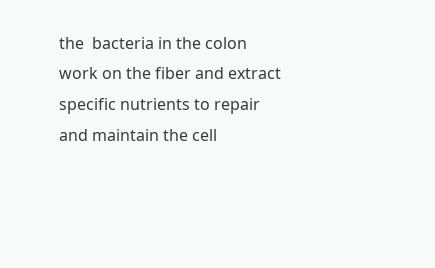the  bacteria in the colon work on the fiber and extract specific nutrients to repair and maintain the cell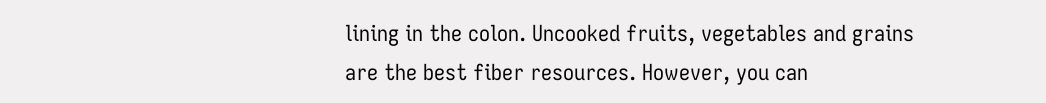lining in the colon. Uncooked fruits, vegetables and grains are the best fiber resources. However, you can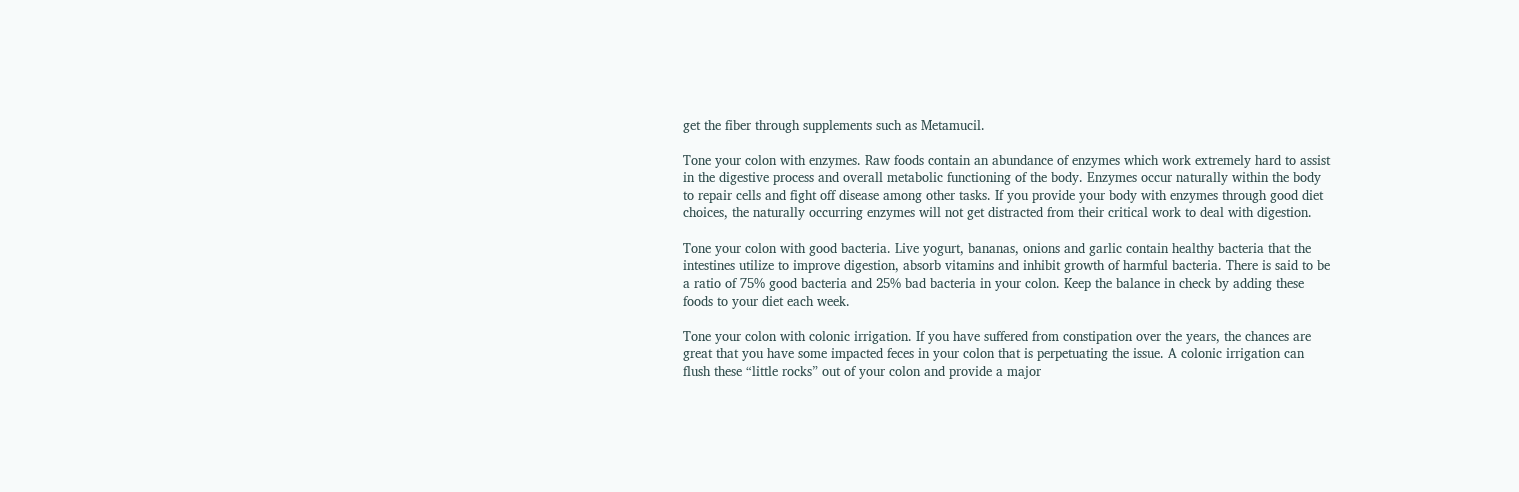get the fiber through supplements such as Metamucil.

Tone your colon with enzymes. Raw foods contain an abundance of enzymes which work extremely hard to assist in the digestive process and overall metabolic functioning of the body. Enzymes occur naturally within the body to repair cells and fight off disease among other tasks. If you provide your body with enzymes through good diet choices, the naturally occurring enzymes will not get distracted from their critical work to deal with digestion.

Tone your colon with good bacteria. Live yogurt, bananas, onions and garlic contain healthy bacteria that the intestines utilize to improve digestion, absorb vitamins and inhibit growth of harmful bacteria. There is said to be a ratio of 75% good bacteria and 25% bad bacteria in your colon. Keep the balance in check by adding these foods to your diet each week.

Tone your colon with colonic irrigation. If you have suffered from constipation over the years, the chances are great that you have some impacted feces in your colon that is perpetuating the issue. A colonic irrigation can flush these “little rocks” out of your colon and provide a major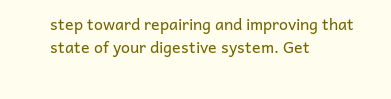step toward repairing and improving that state of your digestive system. Get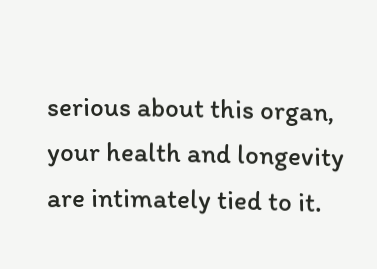serious about this organ, your health and longevity are intimately tied to it.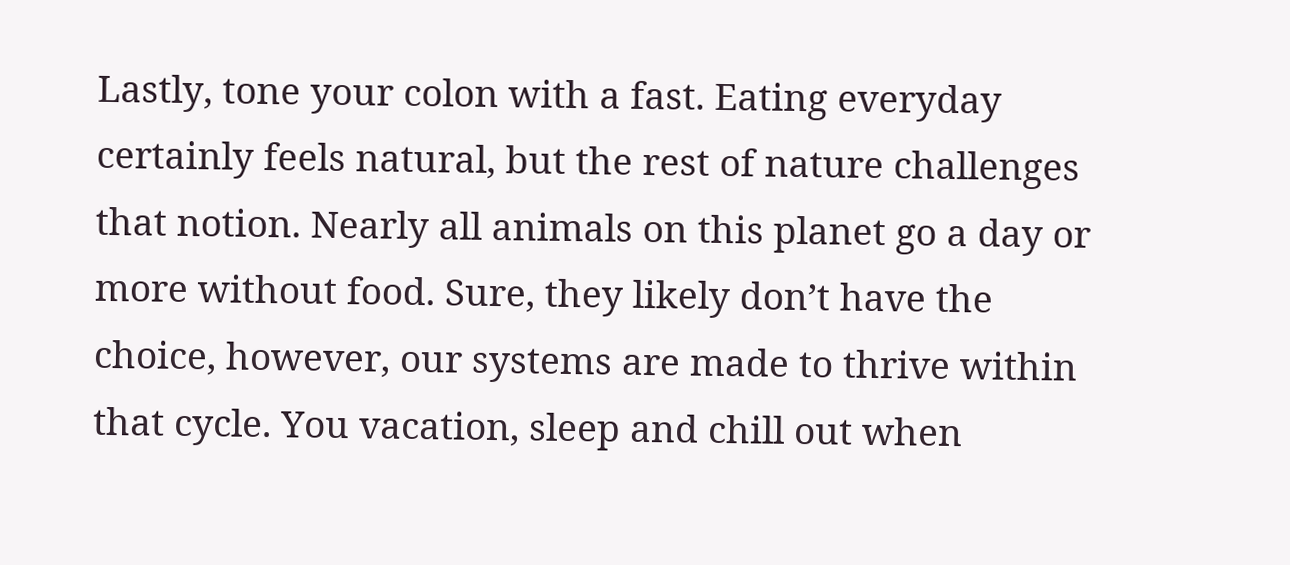Lastly, tone your colon with a fast. Eating everyday certainly feels natural, but the rest of nature challenges that notion. Nearly all animals on this planet go a day or more without food. Sure, they likely don’t have the choice, however, our systems are made to thrive within that cycle. You vacation, sleep and chill out when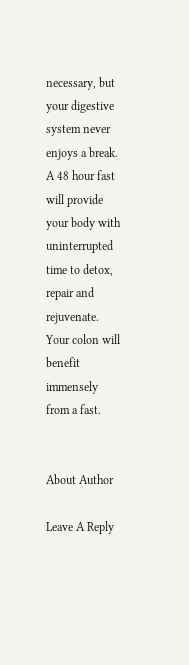necessary, but your digestive system never enjoys a break. A 48 hour fast will provide your body with uninterrupted time to detox, repair and rejuvenate. Your colon will benefit immensely from a fast.


About Author

Leave A Reply